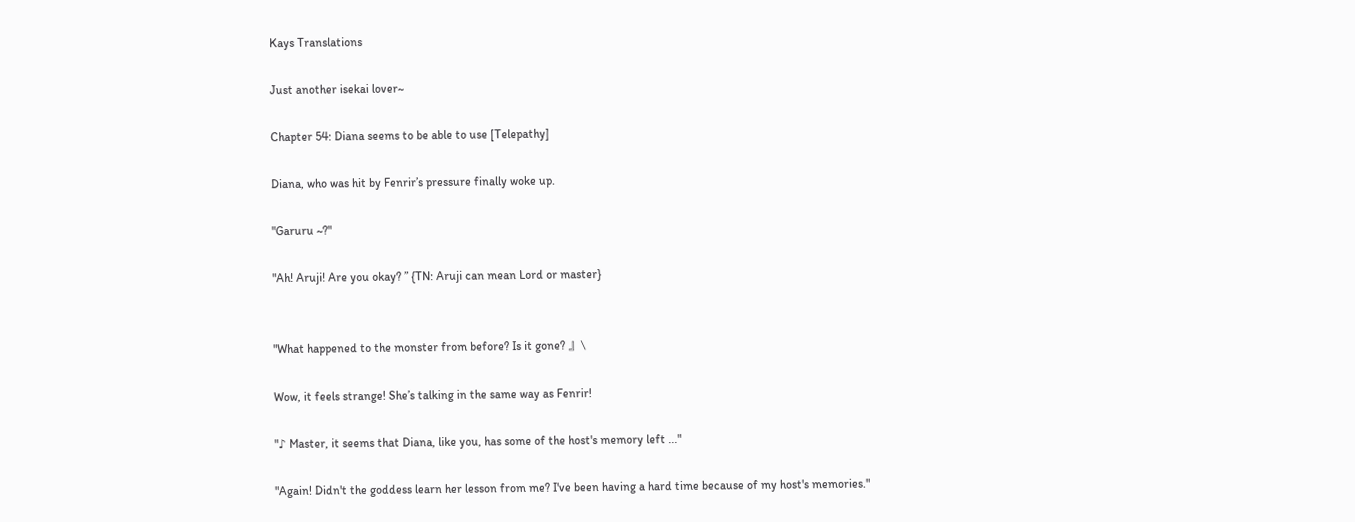Kays Translations

Just another isekai lover~

Chapter 54: Diana seems to be able to use [Telepathy]

Diana, who was hit by Fenrir’s pressure finally woke up.

"Garuru ~?"

"Ah! Aruji! Are you okay? ” {TN: Aruji can mean Lord or master}


"What happened to the monster from before? Is it gone? 』\

Wow, it feels strange! She’s talking in the same way as Fenrir!

"♪ Master, it seems that Diana, like you, has some of the host's memory left ..."

"Again! Didn't the goddess learn her lesson from me? I've been having a hard time because of my host's memories."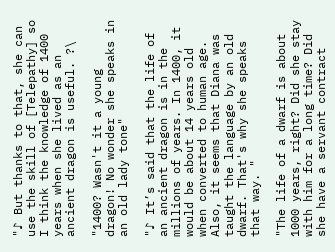"♪ But thanks to that, she can use the skill of [Telepathy] so I think the knowledge of 1400 years when she lived as an ancient dragon is useful. ?\

"1400? Wasn't it a young dragon! No wonder she speaks in an old lady tone"

"♪ It’s said that the life of an ancient dragon is in the millions of years. In 1400, it would be about 14 years old when converted to human age. Also, it seems that Diana was taught the language by an old dwarf. That's why she speaks that way. "

"The life of a dwarf is about 1000 years, right? Did she stay with him for a long time? Did she have a servant contract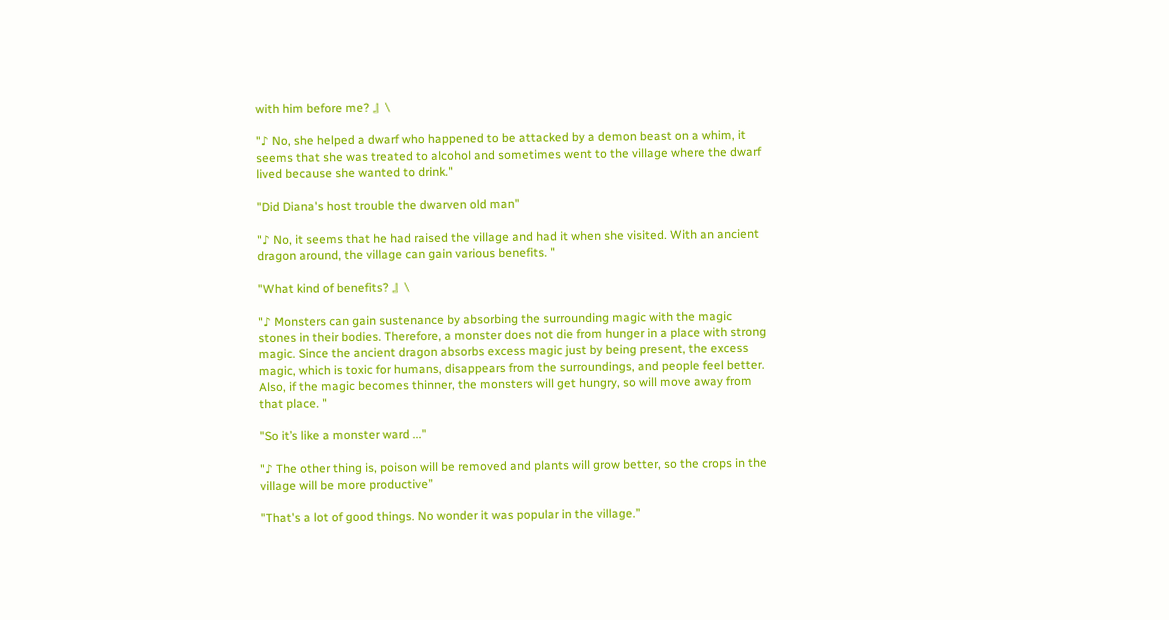with him before me? 』\

"♪ No, she helped a dwarf who happened to be attacked by a demon beast on a whim, it seems that she was treated to alcohol and sometimes went to the village where the dwarf lived because she wanted to drink."

"Did Diana's host trouble the dwarven old man"

"♪ No, it seems that he had raised the village and had it when she visited. With an ancient dragon around, the village can gain various benefits. "

"What kind of benefits? 』\

"♪ Monsters can gain sustenance by absorbing the surrounding magic with the magic stones in their bodies. Therefore, a monster does not die from hunger in a place with strong magic. Since the ancient dragon absorbs excess magic just by being present, the excess magic, which is toxic for humans, disappears from the surroundings, and people feel better. Also, if the magic becomes thinner, the monsters will get hungry, so will move away from that place. "

"So it’s like a monster ward ..."

"♪ The other thing is, poison will be removed and plants will grow better, so the crops in the village will be more productive”

"That's a lot of good things. No wonder it was popular in the village.”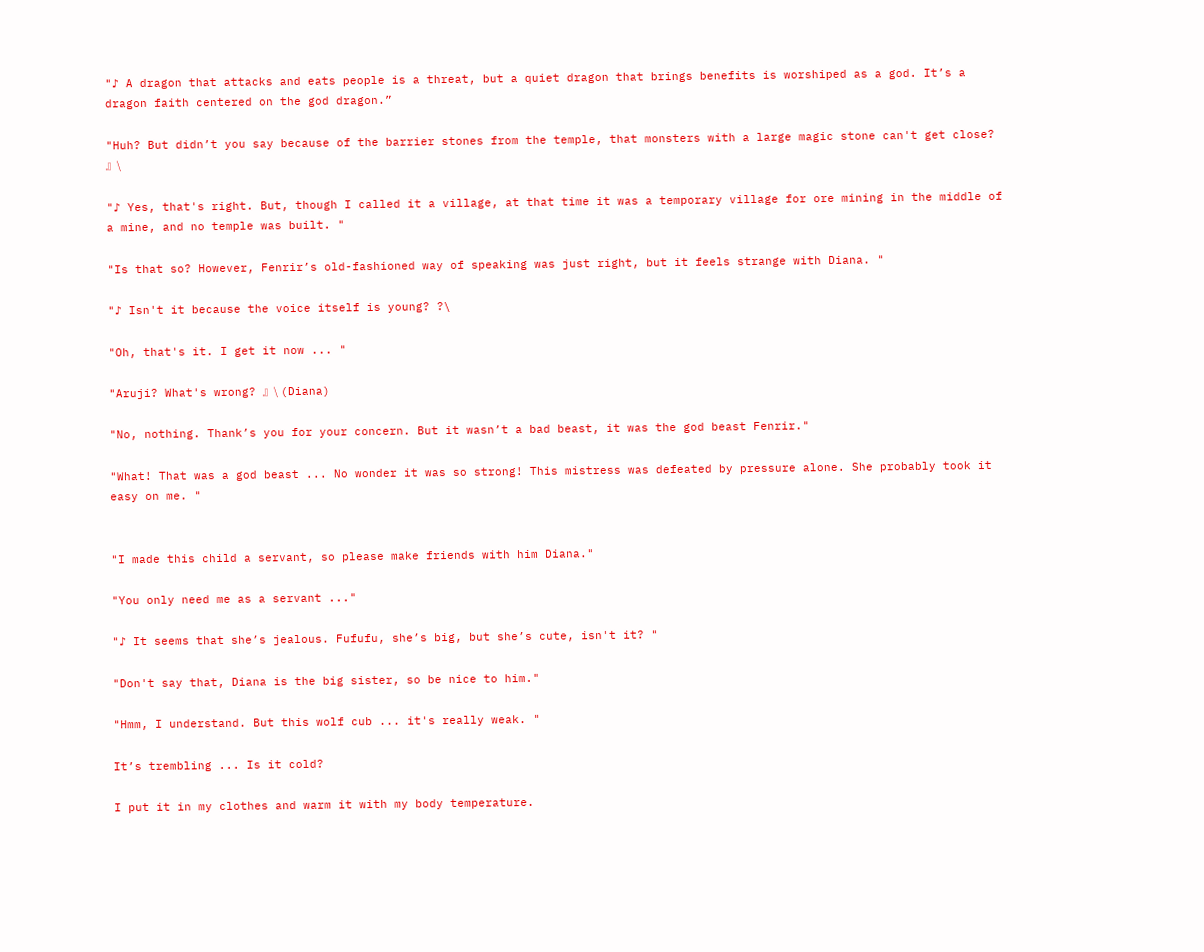"♪ A dragon that attacks and eats people is a threat, but a quiet dragon that brings benefits is worshiped as a god. It’s a dragon faith centered on the god dragon.”

"Huh? But didn’t you say because of the barrier stones from the temple, that monsters with a large magic stone can't get close? 』\

"♪ Yes, that's right. But, though I called it a village, at that time it was a temporary village for ore mining in the middle of a mine, and no temple was built. "

"Is that so? However, Fenrir’s old-fashioned way of speaking was just right, but it feels strange with Diana. "

"♪ Isn't it because the voice itself is young? ?\

"Oh, that's it. I get it now ... "

"Aruji? What's wrong? 』\ (Diana)

"No, nothing. Thank’s you for your concern. But it wasn’t a bad beast, it was the god beast Fenrir."

"What! That was a god beast ... No wonder it was so strong! This mistress was defeated by pressure alone. She probably took it easy on me. "


"I made this child a servant, so please make friends with him Diana."

"You only need me as a servant ..."

"♪ It seems that she’s jealous. Fufufu, she’s big, but she’s cute, isn't it? "

"Don't say that, Diana is the big sister, so be nice to him."

"Hmm, I understand. But this wolf cub ... it's really weak. "

It’s trembling ... Is it cold?

I put it in my clothes and warm it with my body temperature.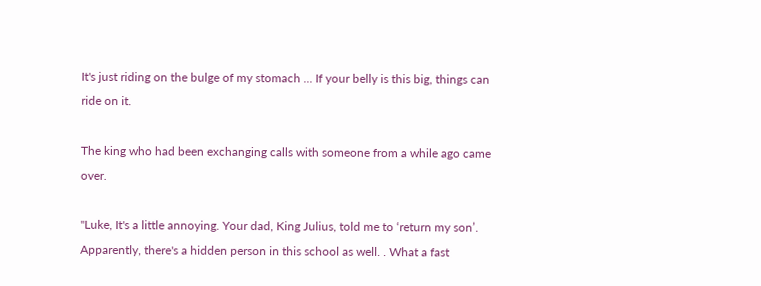It's just riding on the bulge of my stomach ... If your belly is this big, things can ride on it.

The king who had been exchanging calls with someone from a while ago came over.

"Luke, It's a little annoying. Your dad, King Julius, told me to ‘return my son’. Apparently, there's a hidden person in this school as well. . What a fast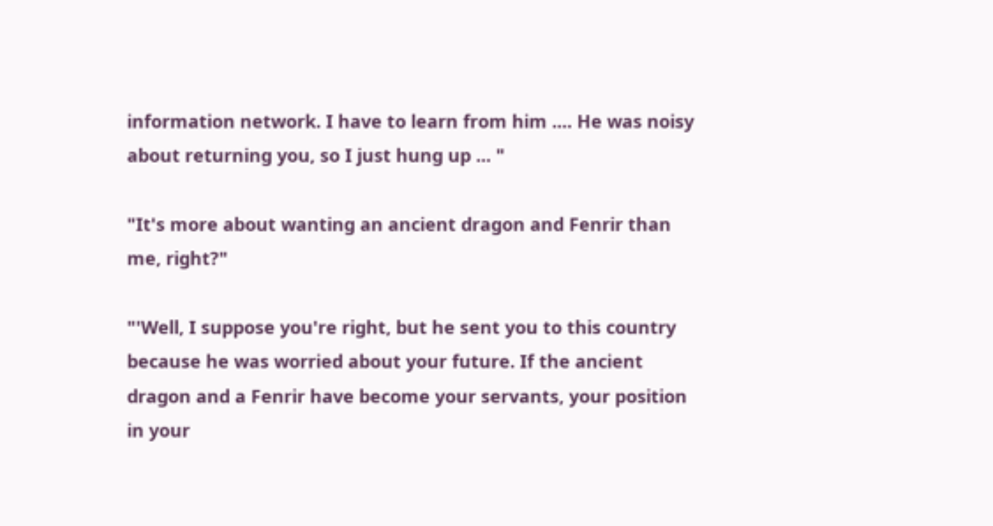information network. I have to learn from him .... He was noisy about returning you, so I just hung up ... "

"It's more about wanting an ancient dragon and Fenrir than me, right?"

"'Well, I suppose you're right, but he sent you to this country because he was worried about your future. If the ancient dragon and a Fenrir have become your servants, your position in your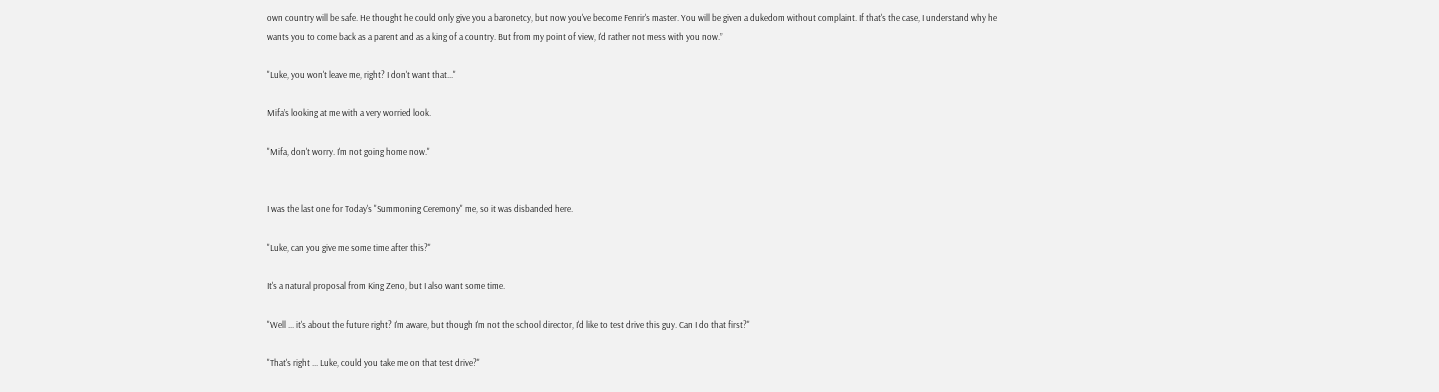own country will be safe. He thought he could only give you a baronetcy, but now you've become Fenrir's master. You will be given a dukedom without complaint. If that's the case, I understand why he wants you to come back as a parent and as a king of a country. But from my point of view, I'd rather not mess with you now.”

"Luke, you won't leave me, right? I don't want that..."

Mifa’s looking at me with a very worried look.

"Mifa, don't worry. I'm not going home now."


I was the last one for Today's "Summoning Ceremony" me, so it was disbanded here.

"Luke, can you give me some time after this?"

It's a natural proposal from King Zeno, but I also want some time.

"Well ... it's about the future right? I'm aware, but though I'm not the school director, I'd like to test drive this guy. Can I do that first?"

"That's right ... Luke, could you take me on that test drive?"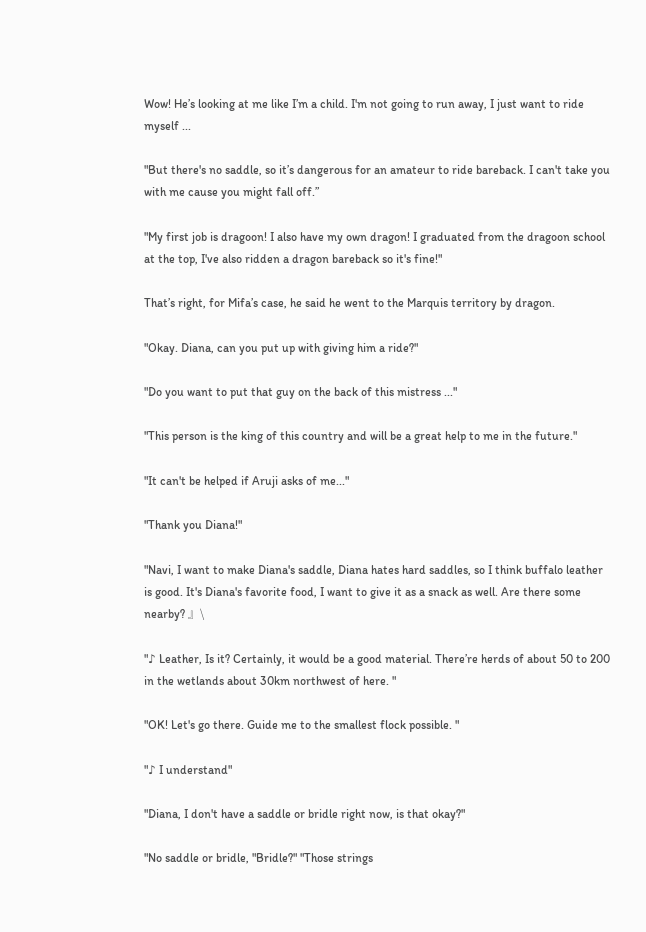Wow! He’s looking at me like I’m a child. I'm not going to run away, I just want to ride myself ...

"But there's no saddle, so it’s dangerous for an amateur to ride bareback. I can't take you with me cause you might fall off.”

"My first job is dragoon! I also have my own dragon! I graduated from the dragoon school at the top, I've also ridden a dragon bareback so it's fine!"

That’s right, for Mifa’s case, he said he went to the Marquis territory by dragon.

"Okay. Diana, can you put up with giving him a ride?"

"Do you want to put that guy on the back of this mistress ..."

"This person is the king of this country and will be a great help to me in the future."

"It can't be helped if Aruji asks of me..."

"Thank you Diana!"

"Navi, I want to make Diana's saddle, Diana hates hard saddles, so I think buffalo leather is good. It's Diana's favorite food, I want to give it as a snack as well. Are there some nearby? 』\

"♪ Leather, Is it? Certainly, it would be a good material. There’re herds of about 50 to 200 in the wetlands about 30km northwest of here. "

"OK! Let's go there. Guide me to the smallest flock possible. "

"♪ I understand"

"Diana, I don't have a saddle or bridle right now, is that okay?"

"No saddle or bridle, "Bridle?" "Those strings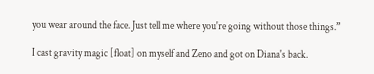you wear around the face. Just tell me where you're going without those things.”

I cast gravity magic [float] on myself and Zeno and got on Diana's back.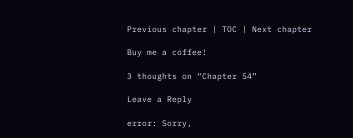Previous chapter | TOC | Next chapter

Buy me a coffee!

3 thoughts on “Chapter 54”

Leave a Reply

error: Sorry,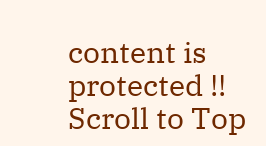content is protected !!
Scroll to Top